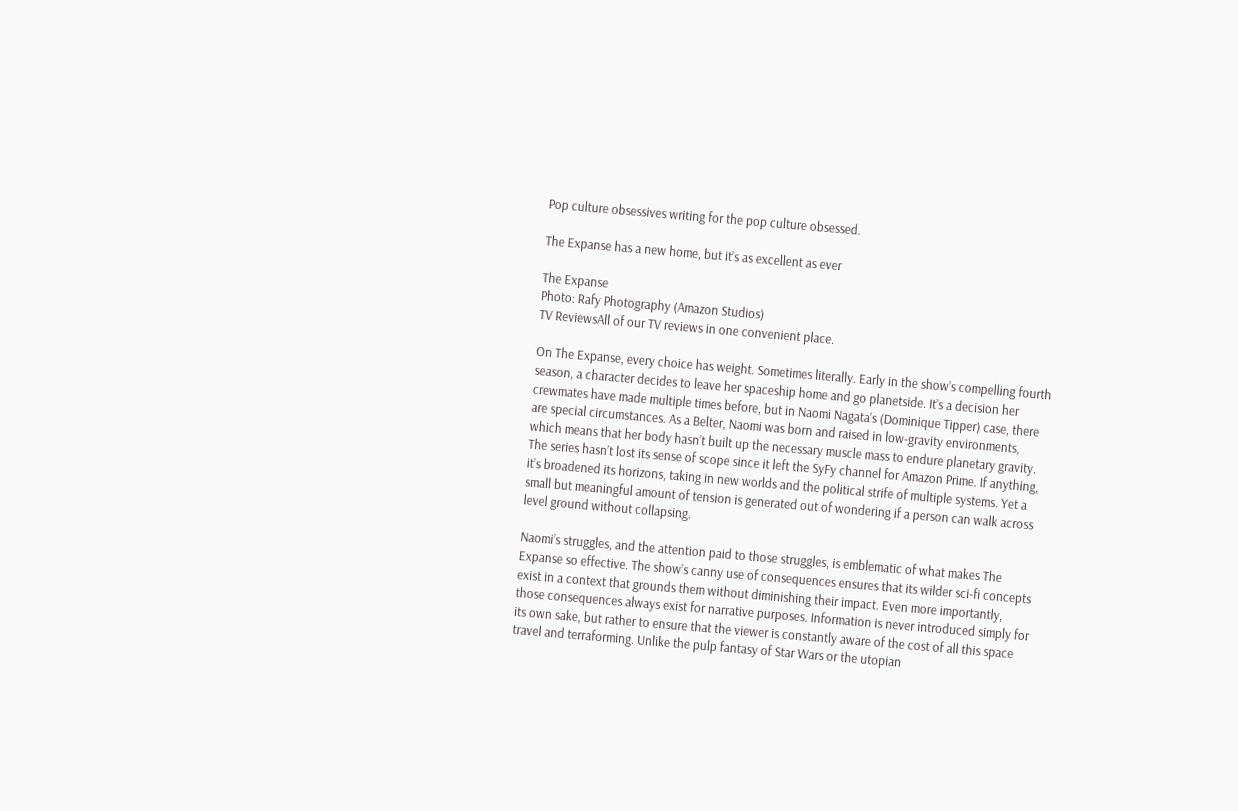Pop culture obsessives writing for the pop culture obsessed.

The Expanse has a new home, but it’s as excellent as ever

The Expanse
Photo: Rafy Photography (Amazon Studios)
TV ReviewsAll of our TV reviews in one convenient place.

On The Expanse, every choice has weight. Sometimes literally. Early in the show’s compelling fourth season, a character decides to leave her spaceship home and go planetside. It’s a decision her crewmates have made multiple times before, but in Naomi Nagata’s (Dominique Tipper) case, there are special circumstances. As a Belter, Naomi was born and raised in low-gravity environments, which means that her body hasn’t built up the necessary muscle mass to endure planetary gravity. The series hasn’t lost its sense of scope since it left the SyFy channel for Amazon Prime. If anything, it’s broadened its horizons, taking in new worlds and the political strife of multiple systems. Yet a small but meaningful amount of tension is generated out of wondering if a person can walk across level ground without collapsing.

Naomi’s struggles, and the attention paid to those struggles, is emblematic of what makes The Expanse so effective. The show’s canny use of consequences ensures that its wilder sci-fi concepts exist in a context that grounds them without diminishing their impact. Even more importantly, those consequences always exist for narrative purposes. Information is never introduced simply for its own sake, but rather to ensure that the viewer is constantly aware of the cost of all this space travel and terraforming. Unlike the pulp fantasy of Star Wars or the utopian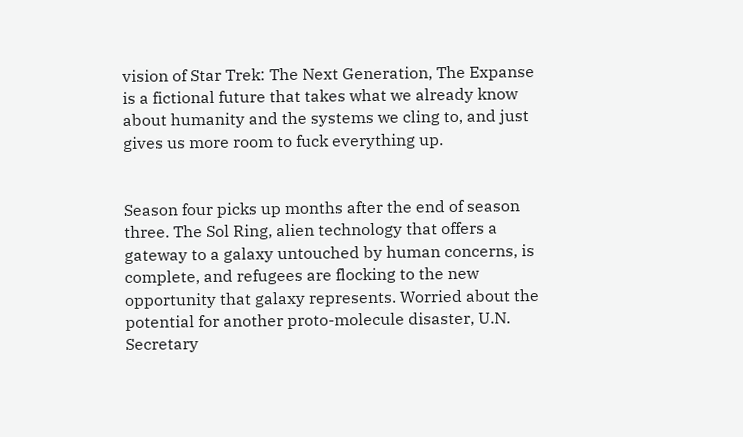vision of Star Trek: The Next Generation, The Expanse is a fictional future that takes what we already know about humanity and the systems we cling to, and just gives us more room to fuck everything up.


Season four picks up months after the end of season three. The Sol Ring, alien technology that offers a gateway to a galaxy untouched by human concerns, is complete, and refugees are flocking to the new opportunity that galaxy represents. Worried about the potential for another proto-molecule disaster, U.N. Secretary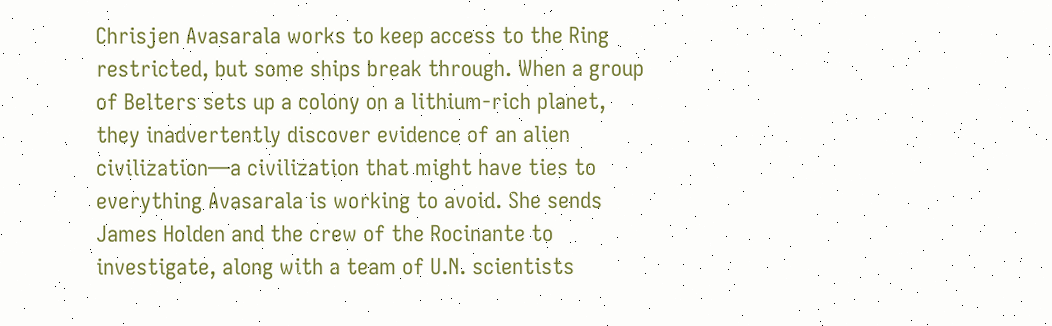Chrisjen Avasarala works to keep access to the Ring restricted, but some ships break through. When a group of Belters sets up a colony on a lithium-rich planet, they inadvertently discover evidence of an alien civilization—a civilization that might have ties to everything Avasarala is working to avoid. She sends James Holden and the crew of the Rocinante to investigate, along with a team of U.N. scientists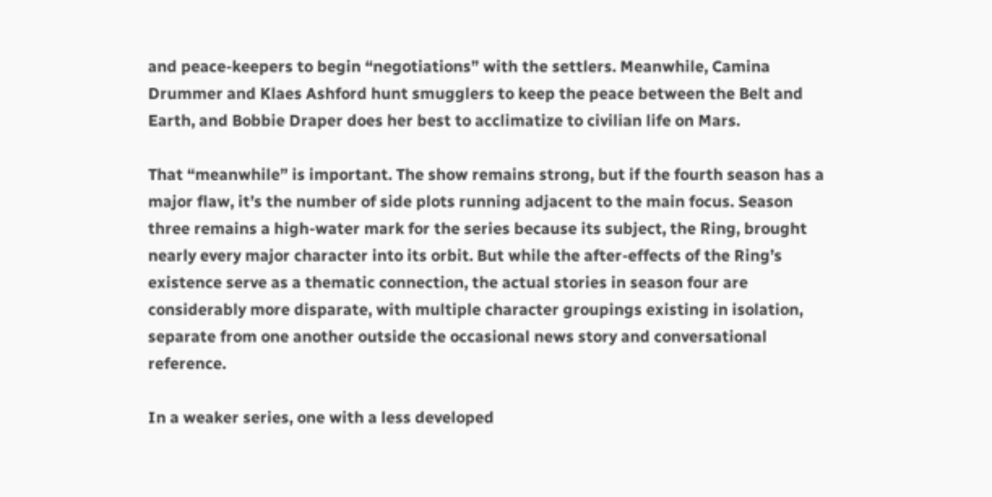and peace-keepers to begin “negotiations” with the settlers. Meanwhile, Camina Drummer and Klaes Ashford hunt smugglers to keep the peace between the Belt and Earth, and Bobbie Draper does her best to acclimatize to civilian life on Mars.

That “meanwhile” is important. The show remains strong, but if the fourth season has a major flaw, it’s the number of side plots running adjacent to the main focus. Season three remains a high-water mark for the series because its subject, the Ring, brought nearly every major character into its orbit. But while the after-effects of the Ring’s existence serve as a thematic connection, the actual stories in season four are considerably more disparate, with multiple character groupings existing in isolation, separate from one another outside the occasional news story and conversational reference.

In a weaker series, one with a less developed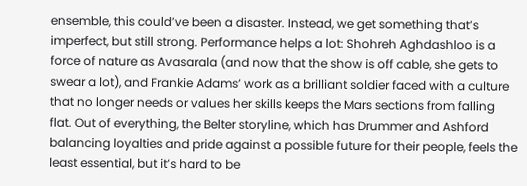ensemble, this could’ve been a disaster. Instead, we get something that’s imperfect, but still strong. Performance helps a lot: Shohreh Aghdashloo is a force of nature as Avasarala (and now that the show is off cable, she gets to swear a lot), and Frankie Adams’ work as a brilliant soldier faced with a culture that no longer needs or values her skills keeps the Mars sections from falling flat. Out of everything, the Belter storyline, which has Drummer and Ashford balancing loyalties and pride against a possible future for their people, feels the least essential, but it’s hard to be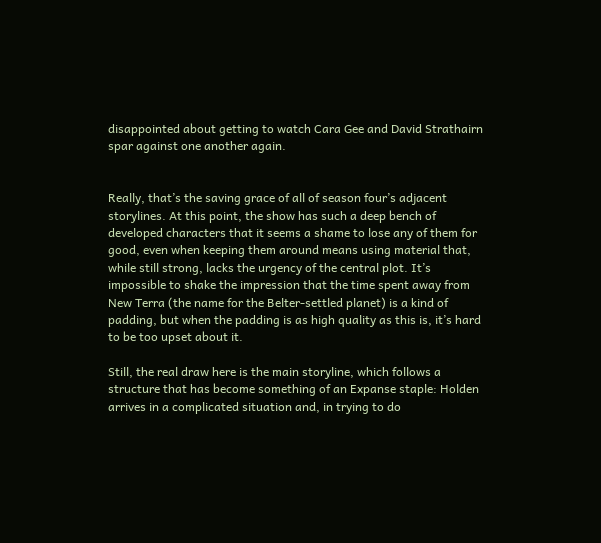disappointed about getting to watch Cara Gee and David Strathairn spar against one another again.


Really, that’s the saving grace of all of season four’s adjacent storylines. At this point, the show has such a deep bench of developed characters that it seems a shame to lose any of them for good, even when keeping them around means using material that, while still strong, lacks the urgency of the central plot. It’s impossible to shake the impression that the time spent away from New Terra (the name for the Belter-settled planet) is a kind of padding, but when the padding is as high quality as this is, it’s hard to be too upset about it.

Still, the real draw here is the main storyline, which follows a structure that has become something of an Expanse staple: Holden arrives in a complicated situation and, in trying to do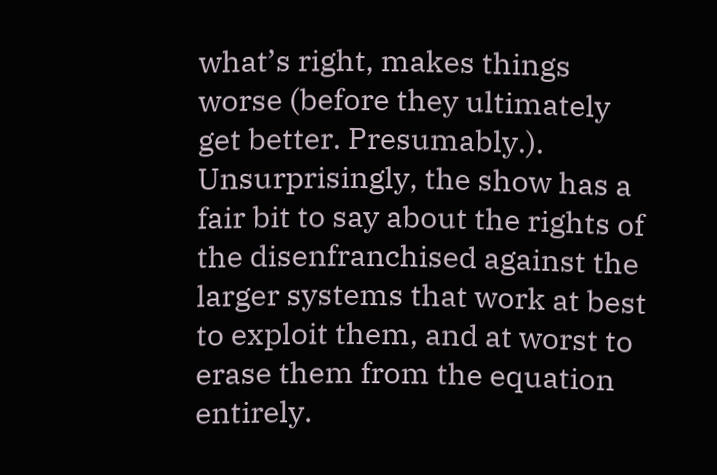what’s right, makes things worse (before they ultimately get better. Presumably.). Unsurprisingly, the show has a fair bit to say about the rights of the disenfranchised against the larger systems that work at best to exploit them, and at worst to erase them from the equation entirely.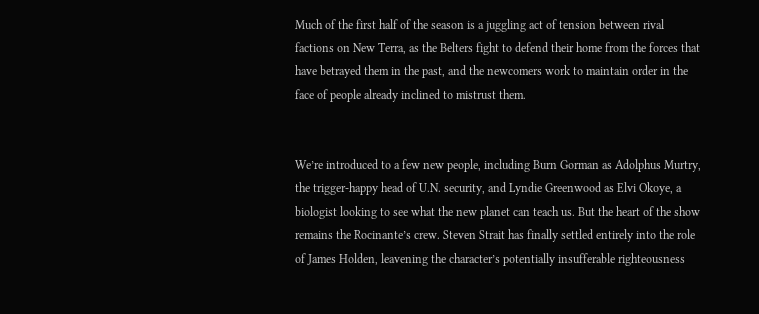Much of the first half of the season is a juggling act of tension between rival factions on New Terra, as the Belters fight to defend their home from the forces that have betrayed them in the past, and the newcomers work to maintain order in the face of people already inclined to mistrust them.


We’re introduced to a few new people, including Burn Gorman as Adolphus Murtry, the trigger-happy head of U.N. security, and Lyndie Greenwood as Elvi Okoye, a biologist looking to see what the new planet can teach us. But the heart of the show remains the Rocinante’s crew. Steven Strait has finally settled entirely into the role of James Holden, leavening the character’s potentially insufferable righteousness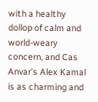with a healthy dollop of calm and world-weary concern, and Cas Anvar’s Alex Kamal is as charming and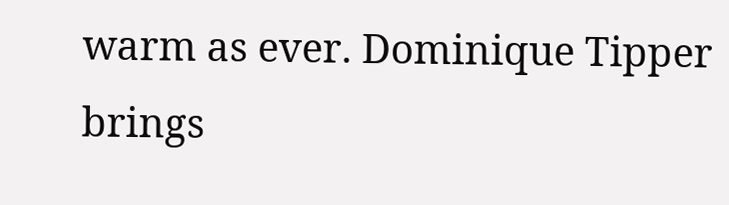warm as ever. Dominique Tipper brings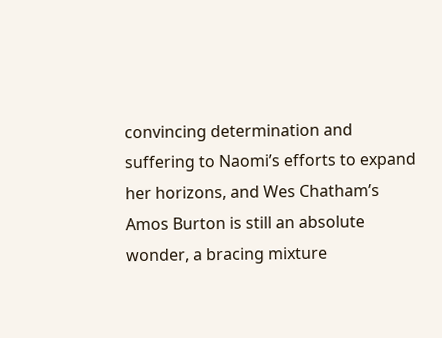convincing determination and suffering to Naomi’s efforts to expand her horizons, and Wes Chatham’s Amos Burton is still an absolute wonder, a bracing mixture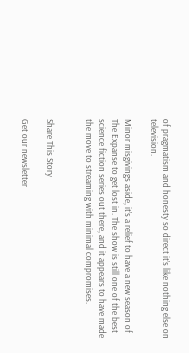of pragmatism and honesty so direct it’s like nothing else on television.

Minor misgivings aside, it’s a relief to have a new season of The Expanse to get lost in. The show is still one of the best science fiction series out there, and it appears to have made the move to streaming with minimal compromises.


Share This Story

Get our newsletter